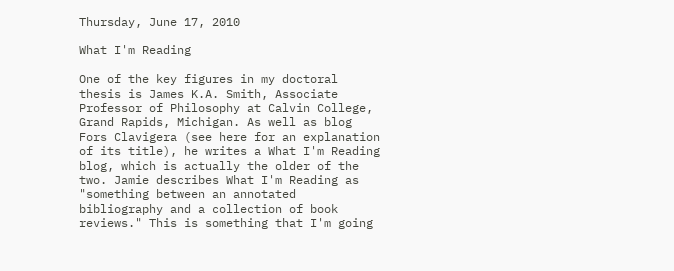Thursday, June 17, 2010

What I'm Reading

One of the key figures in my doctoral thesis is James K.A. Smith, Associate Professor of Philosophy at Calvin College, Grand Rapids, Michigan. As well as blog Fors Clavigera (see here for an explanation of its title), he writes a What I'm Reading blog, which is actually the older of the two. Jamie describes What I'm Reading as "something between an annotated bibliography and a collection of book reviews." This is something that I'm going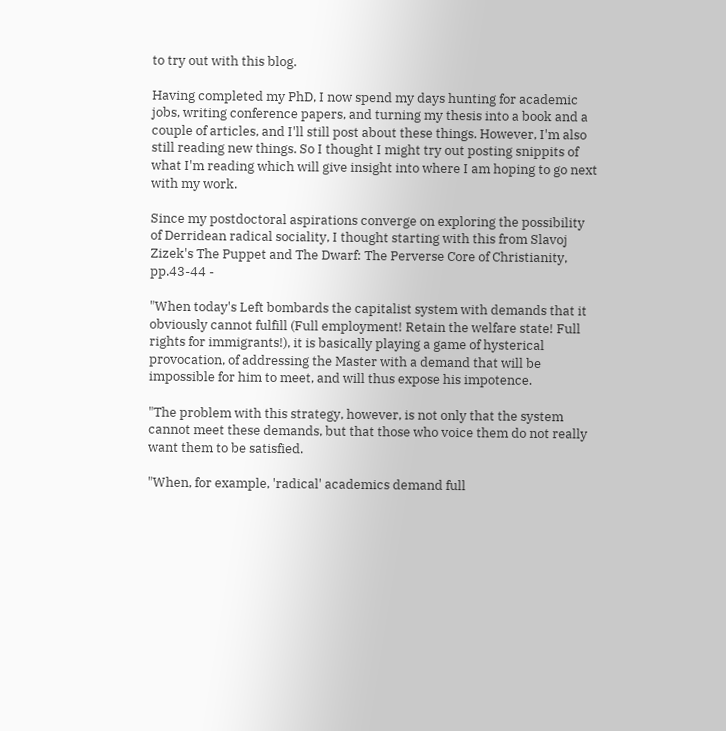to try out with this blog.

Having completed my PhD, I now spend my days hunting for academic jobs, writing conference papers, and turning my thesis into a book and a couple of articles, and I'll still post about these things. However, I'm also still reading new things. So I thought I might try out posting snippits of what I'm reading which will give insight into where I am hoping to go next with my work.

Since my postdoctoral aspirations converge on exploring the possibility of Derridean radical sociality, I thought starting with this from Slavoj Zizek's The Puppet and The Dwarf: The Perverse Core of Christianity, pp.43-44 -

"When today's Left bombards the capitalist system with demands that it obviously cannot fulfill (Full employment! Retain the welfare state! Full rights for immigrants!), it is basically playing a game of hysterical provocation, of addressing the Master with a demand that will be impossible for him to meet, and will thus expose his impotence.

"The problem with this strategy, however, is not only that the system cannot meet these demands, but that those who voice them do not really want them to be satisfied.

"When, for example, 'radical' academics demand full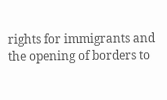rights for immigrants and the opening of borders to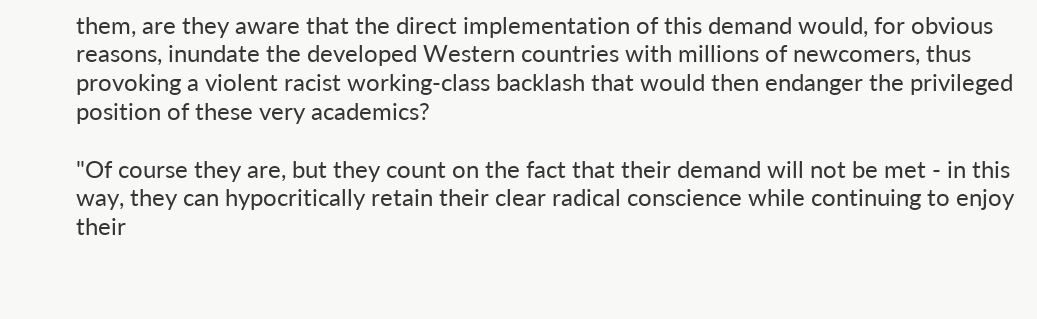them, are they aware that the direct implementation of this demand would, for obvious reasons, inundate the developed Western countries with millions of newcomers, thus provoking a violent racist working-class backlash that would then endanger the privileged position of these very academics?

"Of course they are, but they count on the fact that their demand will not be met - in this way, they can hypocritically retain their clear radical conscience while continuing to enjoy their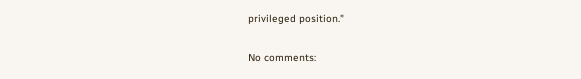privileged position."

No comments: